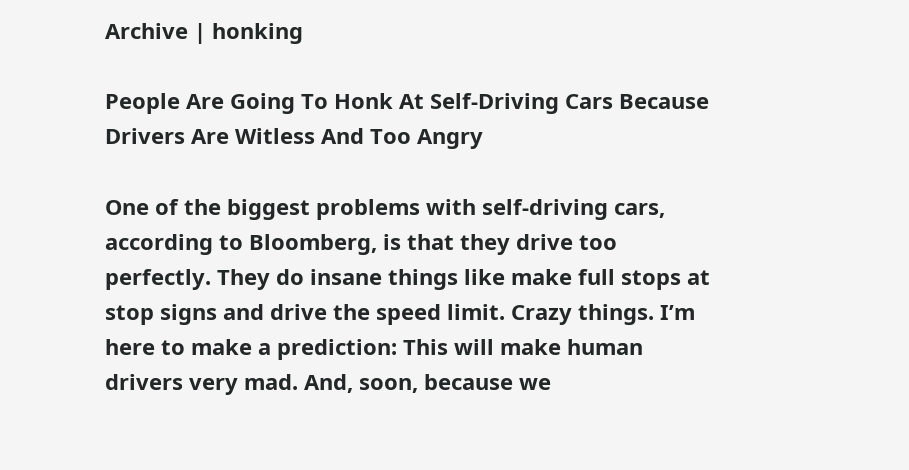Archive | honking

People Are Going To Honk At Self-Driving Cars Because Drivers Are Witless And Too Angry

One of the biggest problems with self-driving cars, according to Bloomberg, is that they drive too perfectly. They do insane things like make full stops at stop signs and drive the speed limit. Crazy things. I’m here to make a prediction: This will make human drivers very mad. And, soon, because we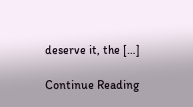deserve it, the […]

Continue Reading